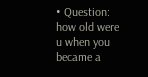• Question: how old were u when you became a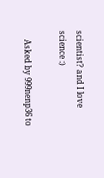scientist? and I love science :)

    Asked by 999nenp36 to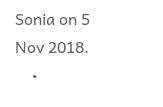Sonia on 5 Nov 2018.
    •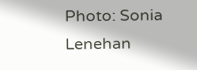Photo: Sonia Lenehan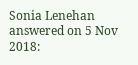Sonia Lenehan answered on 5 Nov 2018: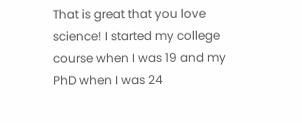That is great that you love science! I started my college course when I was 19 and my PhD when I was 24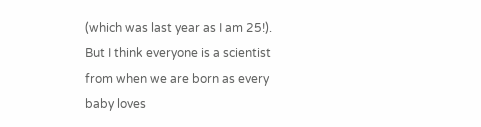(which was last year as I am 25!). But I think everyone is a scientist from when we are born as every baby loves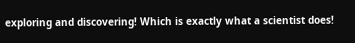exploring and discovering! Which is exactly what a scientist does!